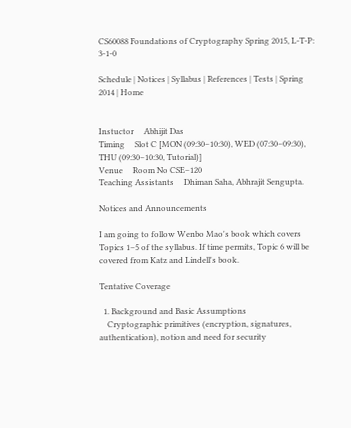CS60088 Foundations of Cryptography Spring 2015, L-T-P: 3-1-0

Schedule | Notices | Syllabus | References | Tests | Spring 2014 | Home


Instuctor     Abhijit Das
Timing     Slot C [MON (09:30–10:30), WED (07:30–09:30), THU (09:30–10:30, Tutorial)]
Venue     Room No CSE–120
Teaching Assistants     Dhiman Saha, Abhrajit Sengupta.

Notices and Announcements

I am going to follow Wenbo Mao's book which covers Topics 1–5 of the syllabus. If time permits, Topic 6 will be covered from Katz and Lindell's book.

Tentative Coverage

  1. Background and Basic Assumptions
    Cryptographic primitives (encryption, signatures, authentication), notion and need for security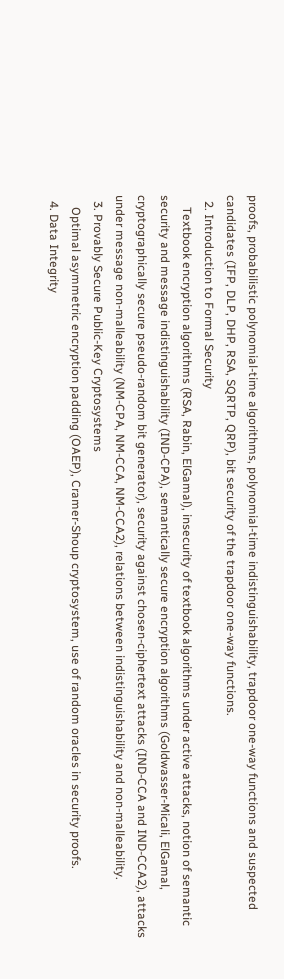proofs, probabilistic polynomial-time algorithms, polynomial-time indistinguishability, trapdoor one-way functions and suspected candidates (IFP, DLP, DHP, RSA, SQRTP, QRP), bit security of the trapdoor one-way functions.
  2. Introduction to Formal Security
    Textbook encryption algorithms (RSA, Rabin, ElGamal), insecurity of textbook algorithms under active attacks, notion of semantic security and message indistinguishability (IND-CPA), semantically secure encryption algorithms (Goldwasser-Micali, ElGamal, cryptographically secure pseudo-random bit generator), security against chosen-ciphertext attacks (IND-CCA and IND-CCA2), attacks under message non-malleability (NM-CPA, NM-CCA, NM-CCA2), relations between indistinguishability and non-malleability.
  3. Provably Secure Public-Key Cryptosystems
    Optimal asymmetric encryption padding (OAEP), Cramer-Shoup cryptosystem, use of random oracles in security proofs.
  4. Data Integrity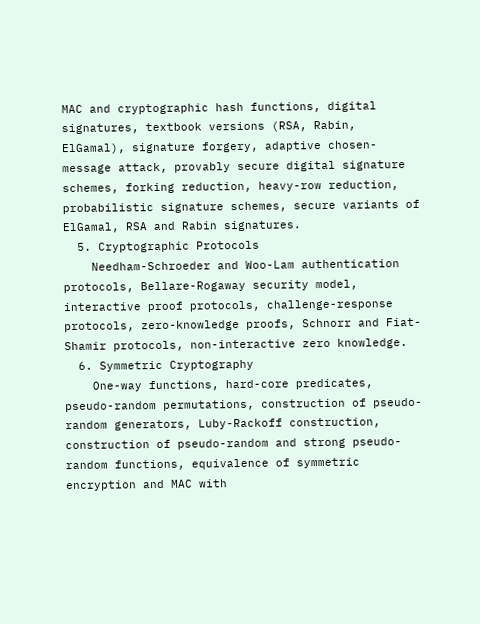MAC and cryptographic hash functions, digital signatures, textbook versions (RSA, Rabin, ElGamal), signature forgery, adaptive chosen-message attack, provably secure digital signature schemes, forking reduction, heavy-row reduction, probabilistic signature schemes, secure variants of ElGamal, RSA and Rabin signatures.
  5. Cryptographic Protocols
    Needham-Schroeder and Woo-Lam authentication protocols, Bellare-Rogaway security model, interactive proof protocols, challenge-response protocols, zero-knowledge proofs, Schnorr and Fiat-Shamir protocols, non-interactive zero knowledge.
  6. Symmetric Cryptography
    One-way functions, hard-core predicates, pseudo-random permutations, construction of pseudo-random generators, Luby-Rackoff construction, construction of pseudo-random and strong pseudo-random functions, equivalence of symmetric encryption and MAC with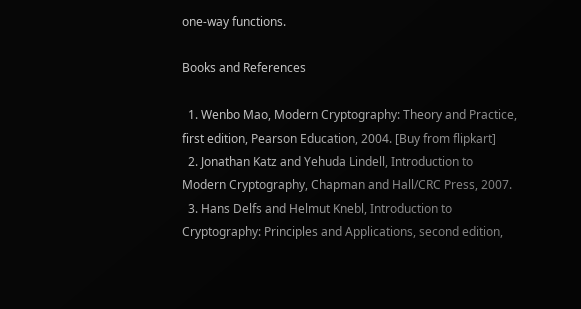one-way functions.

Books and References

  1. Wenbo Mao, Modern Cryptography: Theory and Practice, first edition, Pearson Education, 2004. [Buy from flipkart]
  2. Jonathan Katz and Yehuda Lindell, Introduction to Modern Cryptography, Chapman and Hall/CRC Press, 2007.
  3. Hans Delfs and Helmut Knebl, Introduction to Cryptography: Principles and Applications, second edition,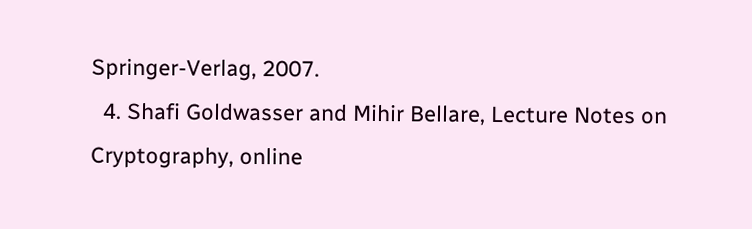Springer-Verlag, 2007.
  4. Shafi Goldwasser and Mihir Bellare, Lecture Notes on Cryptography, online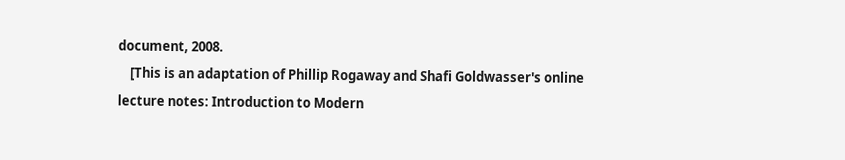document, 2008.
    [This is an adaptation of Phillip Rogaway and Shafi Goldwasser's online lecture notes: Introduction to Modern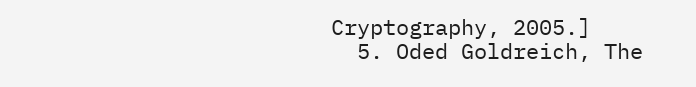Cryptography, 2005.]
  5. Oded Goldreich, The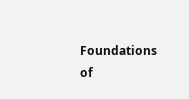Foundations of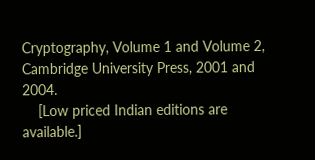Cryptography, Volume 1 and Volume 2, Cambridge University Press, 2001 and 2004.
    [Low priced Indian editions are available.]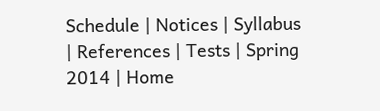Schedule | Notices | Syllabus | References | Tests | Spring 2014 | Home